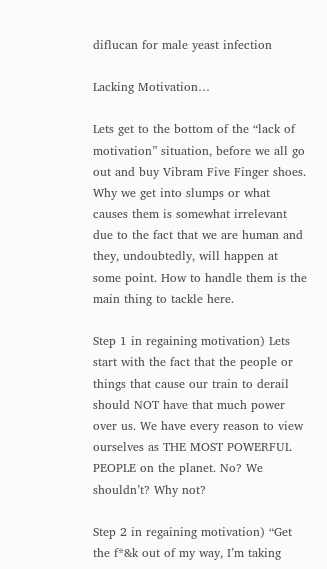diflucan for male yeast infection

Lacking Motivation…

Lets get to the bottom of the “lack of motivation” situation, before we all go out and buy Vibram Five Finger shoes. Why we get into slumps or what causes them is somewhat irrelevant due to the fact that we are human and they, undoubtedly, will happen at some point. How to handle them is the main thing to tackle here.

Step 1 in regaining motivation) Lets start with the fact that the people or things that cause our train to derail should NOT have that much power over us. We have every reason to view ourselves as THE MOST POWERFUL PEOPLE on the planet. No? We shouldn’t? Why not?

Step 2 in regaining motivation) “Get the f*&k out of my way, I’m taking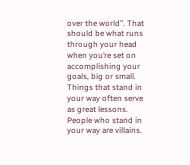over the world”. That should be what runs through your head when you’re set on accomplishing your goals, big or small. Things that stand in your way often serve as great lessons. People who stand in your way are villains.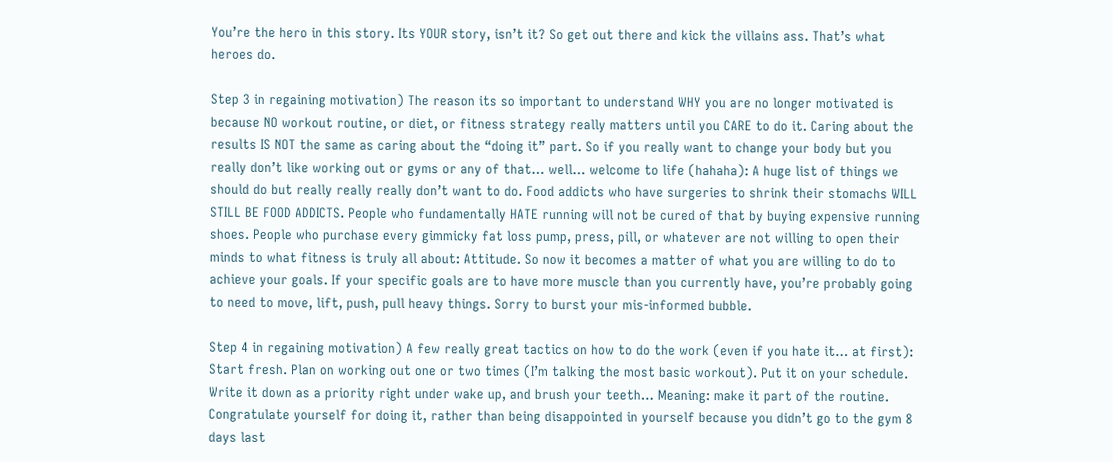You’re the hero in this story. Its YOUR story, isn’t it? So get out there and kick the villains ass. That’s what heroes do.

Step 3 in regaining motivation) The reason its so important to understand WHY you are no longer motivated is because NO workout routine, or diet, or fitness strategy really matters until you CARE to do it. Caring about the results IS NOT the same as caring about the “doing it” part. So if you really want to change your body but you really don’t like working out or gyms or any of that… well… welcome to life (hahaha): A huge list of things we should do but really really really don’t want to do. Food addicts who have surgeries to shrink their stomachs WILL STILL BE FOOD ADDICTS. People who fundamentally HATE running will not be cured of that by buying expensive running shoes. People who purchase every gimmicky fat loss pump, press, pill, or whatever are not willing to open their minds to what fitness is truly all about: Attitude. So now it becomes a matter of what you are willing to do to achieve your goals. If your specific goals are to have more muscle than you currently have, you’re probably going to need to move, lift, push, pull heavy things. Sorry to burst your mis-informed bubble.

Step 4 in regaining motivation) A few really great tactics on how to do the work (even if you hate it… at first): Start fresh. Plan on working out one or two times (I’m talking the most basic workout). Put it on your schedule. Write it down as a priority right under wake up, and brush your teeth… Meaning: make it part of the routine. Congratulate yourself for doing it, rather than being disappointed in yourself because you didn’t go to the gym 8 days last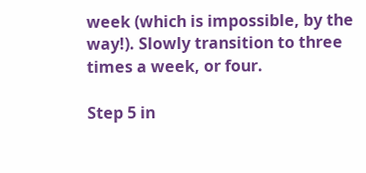week (which is impossible, by the way!). Slowly transition to three times a week, or four.

Step 5 in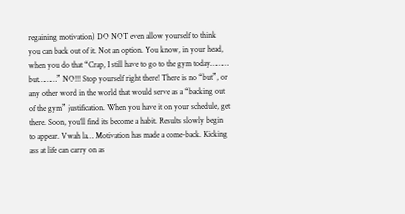regaining motivation) DO NOT even allow yourself to think you can back out of it. Not an option. You know, in your head, when you do that “Crap, I still have to go to the gym today……… but………” NO!!! Stop yourself right there! There is no “but”, or any other word in the world that would serve as a “backing out of the gym” justification. When you have it on your schedule, get there. Soon, you’ll find its become a habit. Results slowly begin to appear. Vwah la… Motivation has made a come-back. Kicking ass at life can carry on as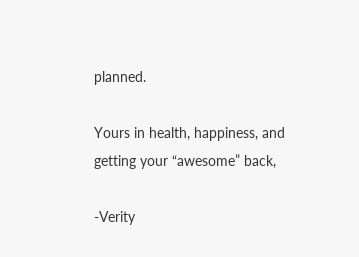planned.

Yours in health, happiness, and getting your “awesome” back,

-Verity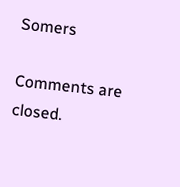Somers

Comments are closed.